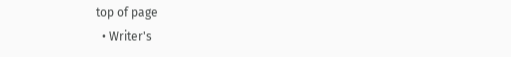top of page
  • Writer's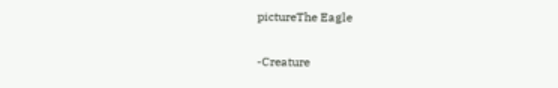pictureThe Eagle

-Creature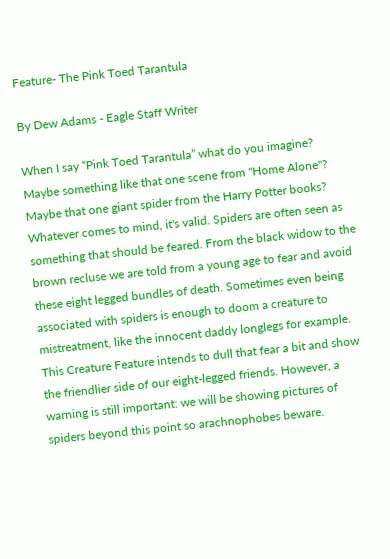Feature- The Pink Toed Tarantula

By Dew Adams - Eagle Staff Writer

When I say “Pink Toed Tarantula” what do you imagine? Maybe something like that one scene from "Home Alone"? Maybe that one giant spider from the Harry Potter books? Whatever comes to mind, it's valid. Spiders are often seen as something that should be feared. From the black widow to the brown recluse we are told from a young age to fear and avoid these eight legged bundles of death. Sometimes even being associated with spiders is enough to doom a creature to mistreatment, like the innocent daddy longlegs for example. This Creature Feature intends to dull that fear a bit and show the friendlier side of our eight-legged friends. However, a warning is still important: we will be showing pictures of spiders beyond this point so arachnophobes beware.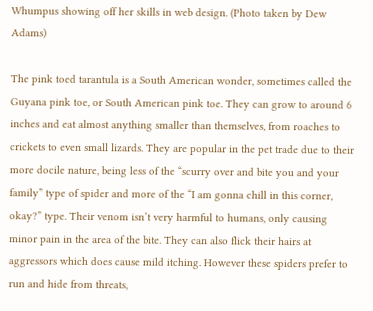Whumpus showing off her skills in web design. (Photo taken by Dew Adams)

The pink toed tarantula is a South American wonder, sometimes called the Guyana pink toe, or South American pink toe. They can grow to around 6 inches and eat almost anything smaller than themselves, from roaches to crickets to even small lizards. They are popular in the pet trade due to their more docile nature, being less of the “scurry over and bite you and your family” type of spider and more of the “I am gonna chill in this corner, okay?” type. Their venom isn’t very harmful to humans, only causing minor pain in the area of the bite. They can also flick their hairs at aggressors which does cause mild itching. However these spiders prefer to run and hide from threats,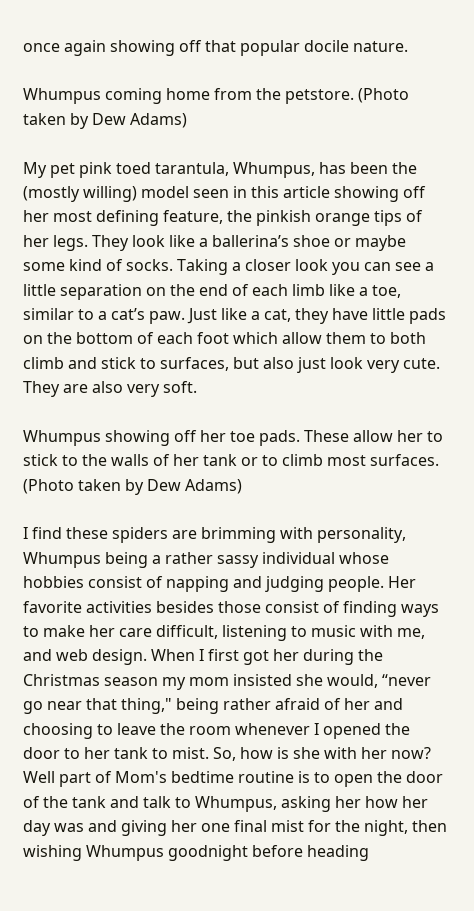once again showing off that popular docile nature.

Whumpus coming home from the petstore. (Photo taken by Dew Adams)

My pet pink toed tarantula, Whumpus, has been the (mostly willing) model seen in this article showing off her most defining feature, the pinkish orange tips of her legs. They look like a ballerina’s shoe or maybe some kind of socks. Taking a closer look you can see a little separation on the end of each limb like a toe, similar to a cat’s paw. Just like a cat, they have little pads on the bottom of each foot which allow them to both climb and stick to surfaces, but also just look very cute. They are also very soft.

Whumpus showing off her toe pads. These allow her to stick to the walls of her tank or to climb most surfaces. (Photo taken by Dew Adams)

I find these spiders are brimming with personality, Whumpus being a rather sassy individual whose hobbies consist of napping and judging people. Her favorite activities besides those consist of finding ways to make her care difficult, listening to music with me, and web design. When I first got her during the Christmas season my mom insisted she would, “never go near that thing," being rather afraid of her and choosing to leave the room whenever I opened the door to her tank to mist. So, how is she with her now? Well part of Mom's bedtime routine is to open the door of the tank and talk to Whumpus, asking her how her day was and giving her one final mist for the night, then wishing Whumpus goodnight before heading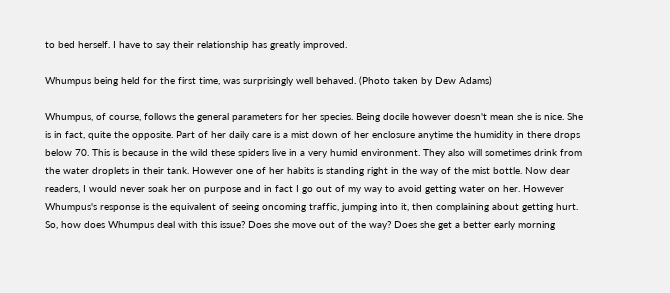to bed herself. I have to say their relationship has greatly improved.

Whumpus being held for the first time, was surprisingly well behaved. (Photo taken by Dew Adams)

Whumpus, of course, follows the general parameters for her species. Being docile however doesn't mean she is nice. She is in fact, quite the opposite. Part of her daily care is a mist down of her enclosure anytime the humidity in there drops below 70. This is because in the wild these spiders live in a very humid environment. They also will sometimes drink from the water droplets in their tank. However one of her habits is standing right in the way of the mist bottle. Now dear readers, I would never soak her on purpose and in fact I go out of my way to avoid getting water on her. However Whumpus's response is the equivalent of seeing oncoming traffic, jumping into it, then complaining about getting hurt. So, how does Whumpus deal with this issue? Does she move out of the way? Does she get a better early morning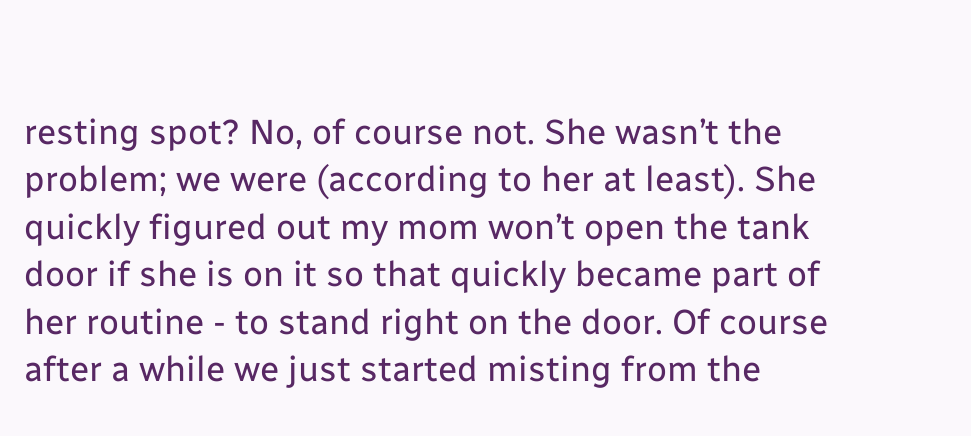resting spot? No, of course not. She wasn’t the problem; we were (according to her at least). She quickly figured out my mom won’t open the tank door if she is on it so that quickly became part of her routine - to stand right on the door. Of course after a while we just started misting from the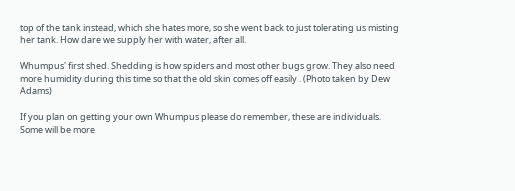top of the tank instead, which she hates more, so she went back to just tolerating us misting her tank. How dare we supply her with water, after all.

Whumpus' first shed. Shedding is how spiders and most other bugs grow. They also need more humidity during this time so that the old skin comes off easily . (Photo taken by Dew Adams)

If you plan on getting your own Whumpus please do remember, these are individuals. Some will be more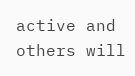active and others will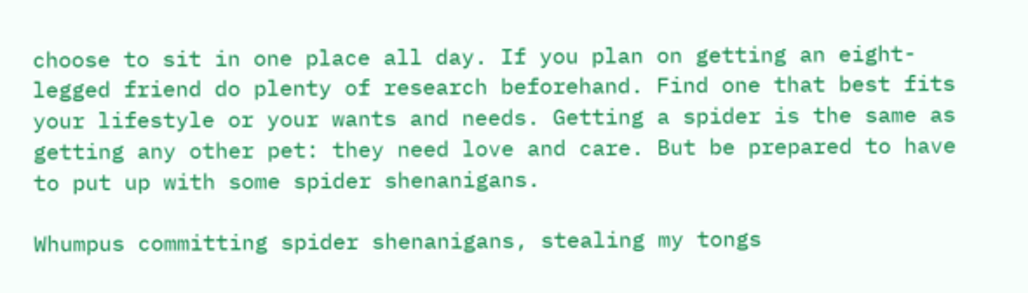choose to sit in one place all day. If you plan on getting an eight-legged friend do plenty of research beforehand. Find one that best fits your lifestyle or your wants and needs. Getting a spider is the same as getting any other pet: they need love and care. But be prepared to have to put up with some spider shenanigans.

Whumpus committing spider shenanigans, stealing my tongs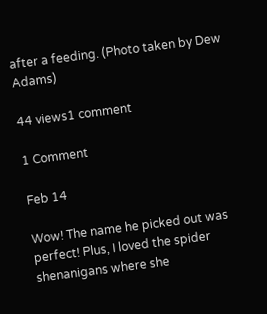after a feeding. (Photo taken by Dew Adams)

44 views1 comment

1 Comment

Feb 14

Wow! The name he picked out was perfect! Plus, I loved the spider shenanigans where she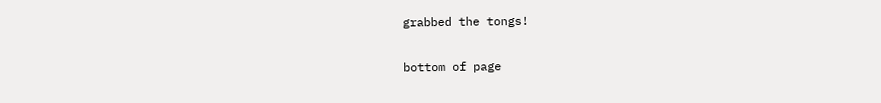grabbed the tongs!

bottom of page